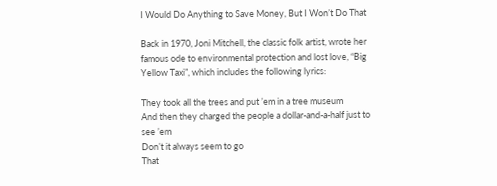I Would Do Anything to Save Money, But I Won’t Do That

Back in 1970, Joni Mitchell, the classic folk artist, wrote her famous ode to environmental protection and lost love, “Big Yellow Taxi”, which includes the following lyrics:

They took all the trees and put ’em in a tree museum
And then they charged the people a dollar-and-a-half just to see ’em
Don’t it always seem to go
That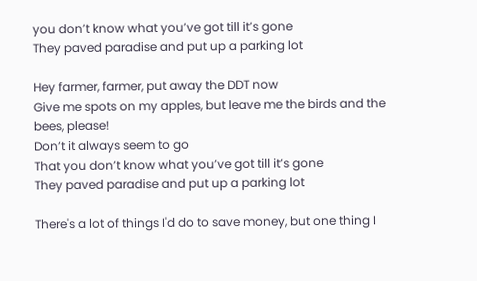you don’t know what you’ve got till it’s gone
They paved paradise and put up a parking lot

Hey farmer, farmer, put away the DDT now
Give me spots on my apples, but leave me the birds and the bees, please!
Don’t it always seem to go
That you don’t know what you’ve got till it’s gone
They paved paradise and put up a parking lot

There's a lot of things I'd do to save money, but one thing I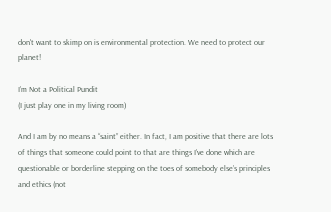don't want to skimp on is environmental protection. We need to protect our planet!

I’m Not a Political Pundit
(I just play one in my living room)

And I am by no means a “saint” either. In fact, I am positive that there are lots of things that someone could point to that are things I’ve done which are questionable or borderline stepping on the toes of somebody else’s principles and ethics (not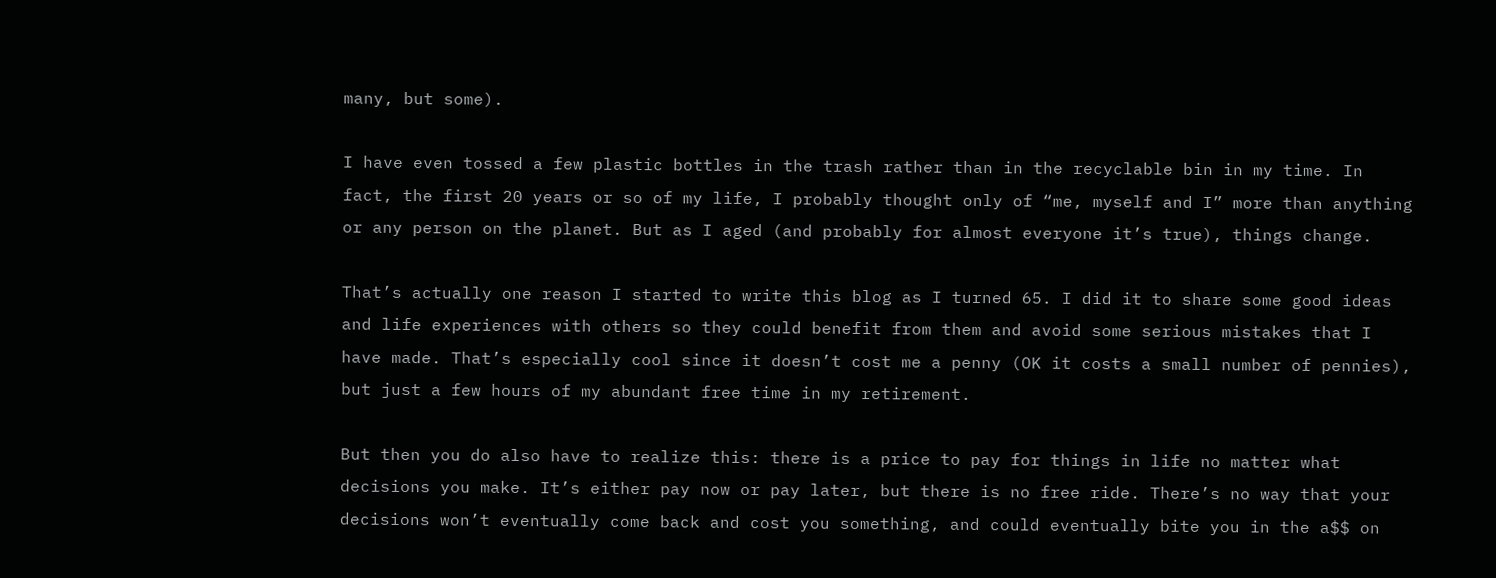many, but some).

I have even tossed a few plastic bottles in the trash rather than in the recyclable bin in my time. In fact, the first 20 years or so of my life, I probably thought only of “me, myself and I” more than anything or any person on the planet. But as I aged (and probably for almost everyone it’s true), things change.

That’s actually one reason I started to write this blog as I turned 65. I did it to share some good ideas and life experiences with others so they could benefit from them and avoid some serious mistakes that I have made. That’s especially cool since it doesn’t cost me a penny (OK it costs a small number of pennies), but just a few hours of my abundant free time in my retirement.

But then you do also have to realize this: there is a price to pay for things in life no matter what decisions you make. It’s either pay now or pay later, but there is no free ride. There’s no way that your decisions won’t eventually come back and cost you something, and could eventually bite you in the a$$ on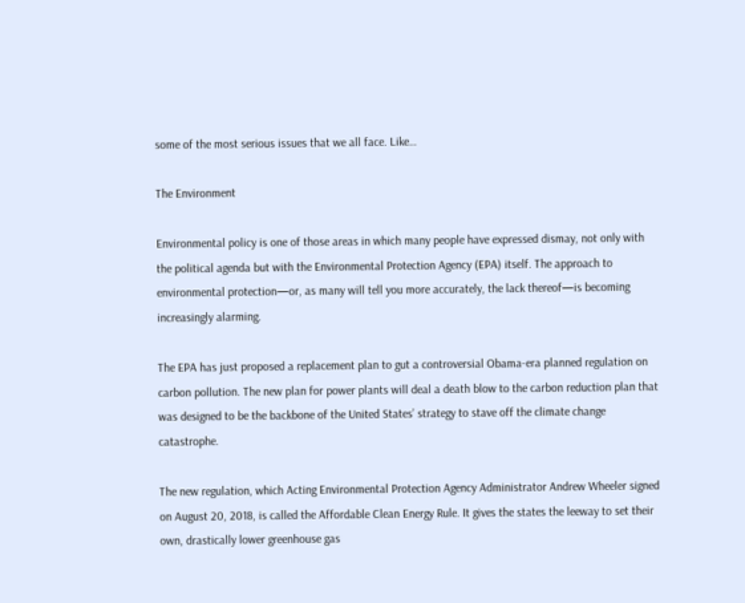some of the most serious issues that we all face. Like…

The Environment

Environmental policy is one of those areas in which many people have expressed dismay, not only with the political agenda but with the Environmental Protection Agency (EPA) itself. The approach to environmental protection—or, as many will tell you more accurately, the lack thereof—is becoming increasingly alarming.

The EPA has just proposed a replacement plan to gut a controversial Obama-era planned regulation on carbon pollution. The new plan for power plants will deal a death blow to the carbon reduction plan that was designed to be the backbone of the United States’ strategy to stave off the climate change catastrophe.

The new regulation, which Acting Environmental Protection Agency Administrator Andrew Wheeler signed on August 20, 2018, is called the Affordable Clean Energy Rule. It gives the states the leeway to set their own, drastically lower greenhouse gas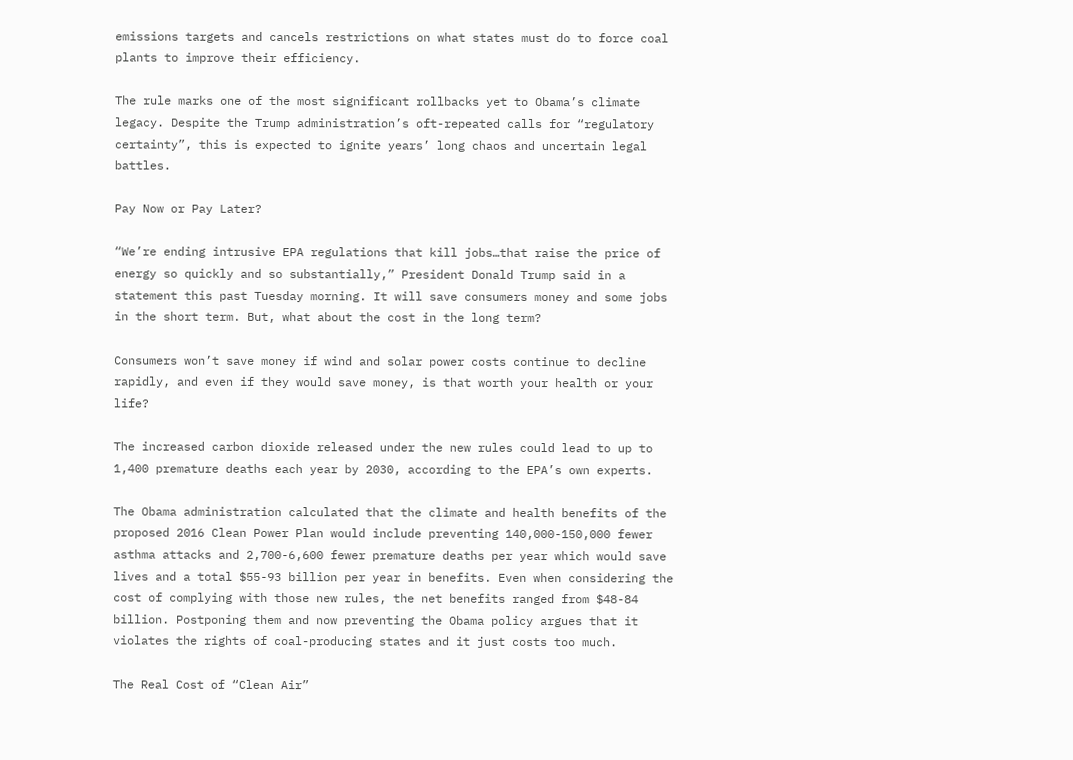emissions targets and cancels restrictions on what states must do to force coal plants to improve their efficiency.

The rule marks one of the most significant rollbacks yet to Obama’s climate legacy. Despite the Trump administration’s oft-repeated calls for “regulatory certainty”, this is expected to ignite years’ long chaos and uncertain legal battles.

Pay Now or Pay Later?

“We’re ending intrusive EPA regulations that kill jobs…that raise the price of energy so quickly and so substantially,” President Donald Trump said in a statement this past Tuesday morning. It will save consumers money and some jobs in the short term. But, what about the cost in the long term?

Consumers won’t save money if wind and solar power costs continue to decline rapidly, and even if they would save money, is that worth your health or your life?

The increased carbon dioxide released under the new rules could lead to up to 1,400 premature deaths each year by 2030, according to the EPA’s own experts.

The Obama administration calculated that the climate and health benefits of the proposed 2016 Clean Power Plan would include preventing 140,000-150,000 fewer asthma attacks and 2,700-6,600 fewer premature deaths per year which would save lives and a total $55-93 billion per year in benefits. Even when considering the cost of complying with those new rules, the net benefits ranged from $48-84 billion. Postponing them and now preventing the Obama policy argues that it violates the rights of coal-producing states and it just costs too much.

The Real Cost of “Clean Air”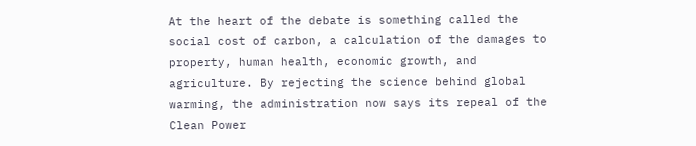At the heart of the debate is something called the social cost of carbon, a calculation of the damages to property, human health, economic growth, and agriculture. By rejecting the science behind global warming, the administration now says its repeal of the Clean Power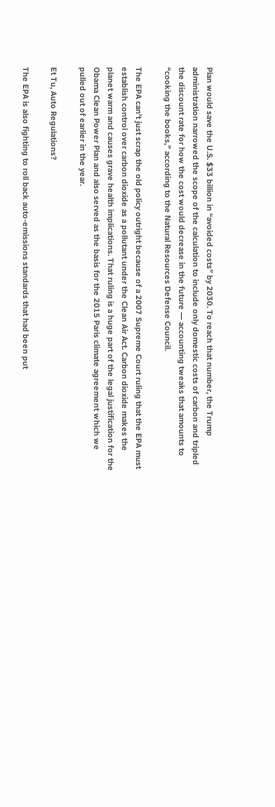Plan would save the U.S. $33 billion in “avoided costs” by 2030. To reach that number, the Trump administration narrowed the scope of the calculation to include only domestic costs of carbon and tripled the discount rate for how the cost would decrease in the future ― accounting tweaks that amounts to “cooking the books,” according to the Natural Resources Defense Council.

The EPA can’t just scrap the old policy outright because of a 2007 Supreme Court ruling that the EPA must establish control over carbon dioxide as a pollutant under the Clean Air Act. Carbon dioxide makes the planet warm and causes grave health implications. That ruling is a huge part of the legal justification for the Obama Clean Power Plan and also served as the basis for the 2015 Paris climate agreement which we pulled out of earlier in the year.

Et Tu, Auto Regulations?

The EPA is also fighting to roll back auto-emissions standards that had been put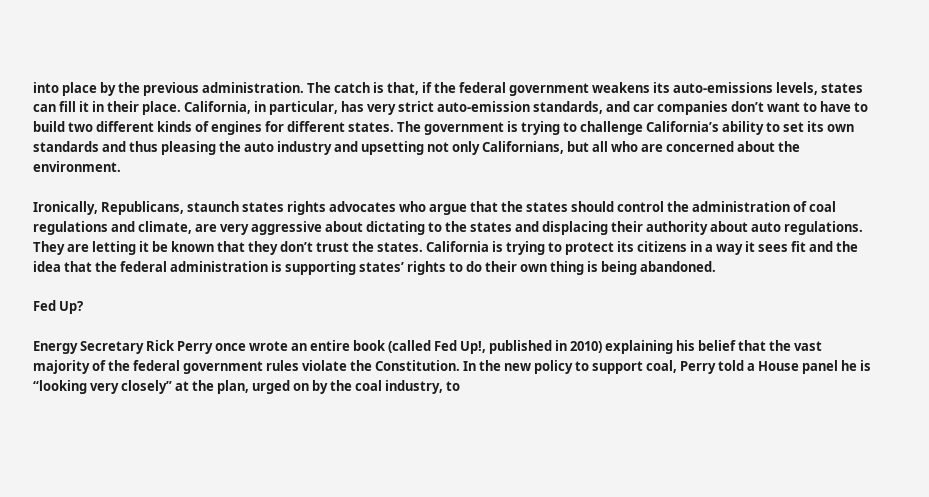into place by the previous administration. The catch is that, if the federal government weakens its auto-emissions levels, states can fill it in their place. California, in particular, has very strict auto-emission standards, and car companies don’t want to have to build two different kinds of engines for different states. The government is trying to challenge California’s ability to set its own standards and thus pleasing the auto industry and upsetting not only Californians, but all who are concerned about the environment.

Ironically, Republicans, staunch states rights advocates who argue that the states should control the administration of coal regulations and climate, are very aggressive about dictating to the states and displacing their authority about auto regulations. They are letting it be known that they don’t trust the states. California is trying to protect its citizens in a way it sees fit and the idea that the federal administration is supporting states’ rights to do their own thing is being abandoned.

Fed Up?

Energy Secretary Rick Perry once wrote an entire book (called Fed Up!, published in 2010) explaining his belief that the vast majority of the federal government rules violate the Constitution. In the new policy to support coal, Perry told a House panel he is “looking very closely” at the plan, urged on by the coal industry, to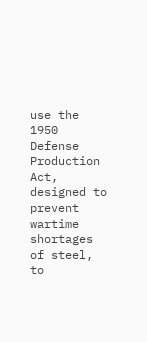use the 1950 Defense Production Act, designed to prevent wartime shortages of steel, to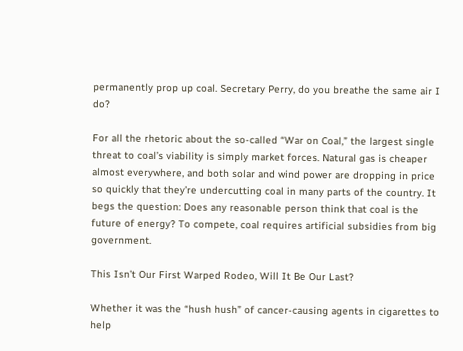permanently prop up coal. Secretary Perry, do you breathe the same air I do?

For all the rhetoric about the so-called “War on Coal,” the largest single threat to coal’s viability is simply market forces. Natural gas is cheaper almost everywhere, and both solar and wind power are dropping in price so quickly that they’re undercutting coal in many parts of the country. It begs the question: Does any reasonable person think that coal is the future of energy? To compete, coal requires artificial subsidies from big government.

This Isn’t Our First Warped Rodeo, Will It Be Our Last?

Whether it was the “hush hush” of cancer-causing agents in cigarettes to help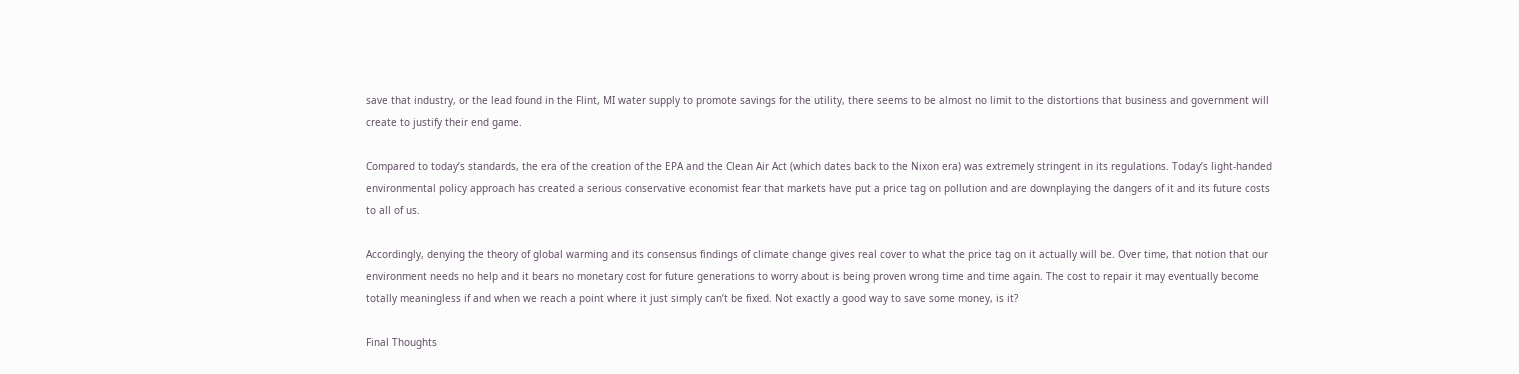save that industry, or the lead found in the Flint, MI water supply to promote savings for the utility, there seems to be almost no limit to the distortions that business and government will create to justify their end game.

Compared to today’s standards, the era of the creation of the EPA and the Clean Air Act (which dates back to the Nixon era) was extremely stringent in its regulations. Today’s light-handed environmental policy approach has created a serious conservative economist fear that markets have put a price tag on pollution and are downplaying the dangers of it and its future costs to all of us.

Accordingly, denying the theory of global warming and its consensus findings of climate change gives real cover to what the price tag on it actually will be. Over time, that notion that our environment needs no help and it bears no monetary cost for future generations to worry about is being proven wrong time and time again. The cost to repair it may eventually become totally meaningless if and when we reach a point where it just simply can’t be fixed. Not exactly a good way to save some money, is it?

Final Thoughts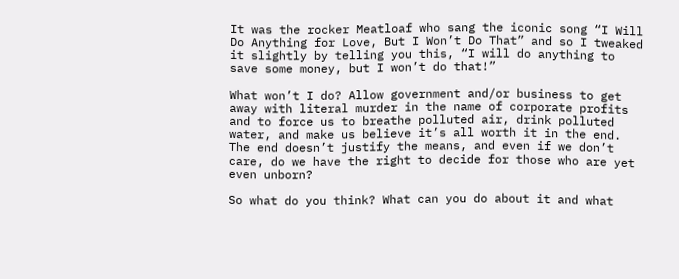It was the rocker Meatloaf who sang the iconic song “I Will Do Anything for Love, But I Won’t Do That” and so I tweaked it slightly by telling you this, “I will do anything to save some money, but I won’t do that!”

What won’t I do? Allow government and/or business to get away with literal murder in the name of corporate profits and to force us to breathe polluted air, drink polluted water, and make us believe it’s all worth it in the end. The end doesn’t justify the means, and even if we don’t care, do we have the right to decide for those who are yet even unborn?

So what do you think? What can you do about it and what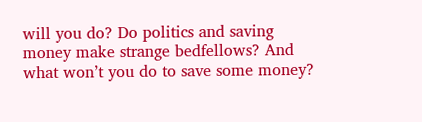will you do? Do politics and saving money make strange bedfellows? And what won’t you do to save some money?